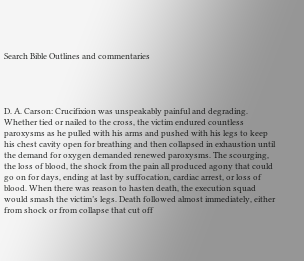Search Bible Outlines and commentaries




D. A. Carson: Crucifixion was unspeakably painful and degrading. Whether tied or nailed to the cross, the victim endured countless paroxysms as he pulled with his arms and pushed with his legs to keep his chest cavity open for breathing and then collapsed in exhaustion until the demand for oxygen demanded renewed paroxysms. The scourging, the loss of blood, the shock from the pain all produced agony that could go on for days, ending at last by suffocation, cardiac arrest, or loss of blood. When there was reason to hasten death, the execution squad would smash the victim’s legs. Death followed almost immediately, either from shock or from collapse that cut off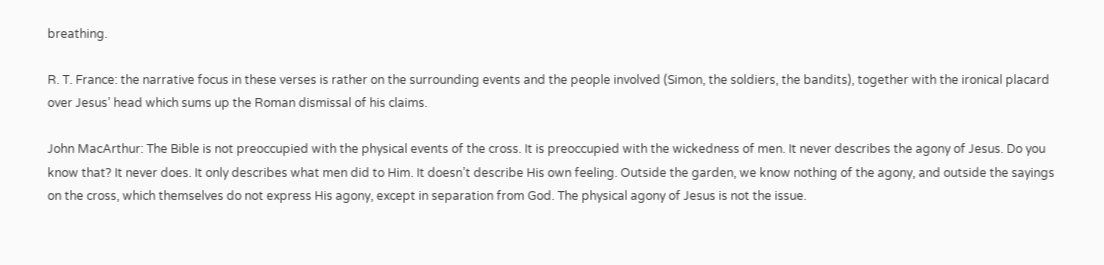breathing.

R. T. France: the narrative focus in these verses is rather on the surrounding events and the people involved (Simon, the soldiers, the bandits), together with the ironical placard over Jesus’ head which sums up the Roman dismissal of his claims.

John MacArthur: The Bible is not preoccupied with the physical events of the cross. It is preoccupied with the wickedness of men. It never describes the agony of Jesus. Do you know that? It never does. It only describes what men did to Him. It doesn’t describe His own feeling. Outside the garden, we know nothing of the agony, and outside the sayings on the cross, which themselves do not express His agony, except in separation from God. The physical agony of Jesus is not the issue.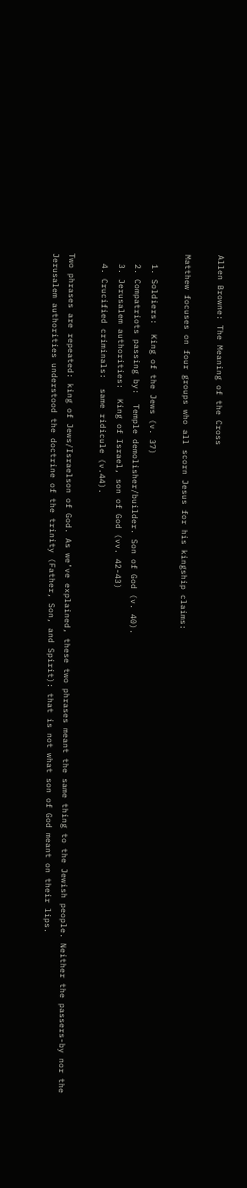Allen Browne: The Meaning of the Cross

Matthew focuses on four groups who all scorn Jesus for his kingship claims:

  1. Soldiers:  King of the Jews (v. 37)
  2. Compatriots passing by:  Temple demolisher/builder. Son of God (v. 40).
  3. Jerusalem authorities:  King of Israel, son of God (vv. 42-43)
  4. Crucified criminals:  same ridicule (v.44).

Two phrases are repeated: king of Jews/Israelson of God. As we’ve explained, these two phrases meant the same thing to the Jewish people. Neither the passers-by nor the Jerusalem authorities understood the doctrine of the trinity (Father, Son, and Spirit): that is not what son of God meant on their lips.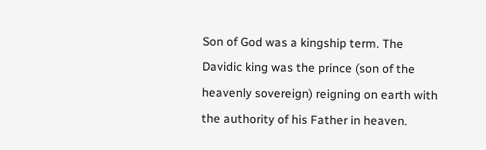Son of God was a kingship term. The Davidic king was the prince (son of the heavenly sovereign) reigning on earth with the authority of his Father in heaven.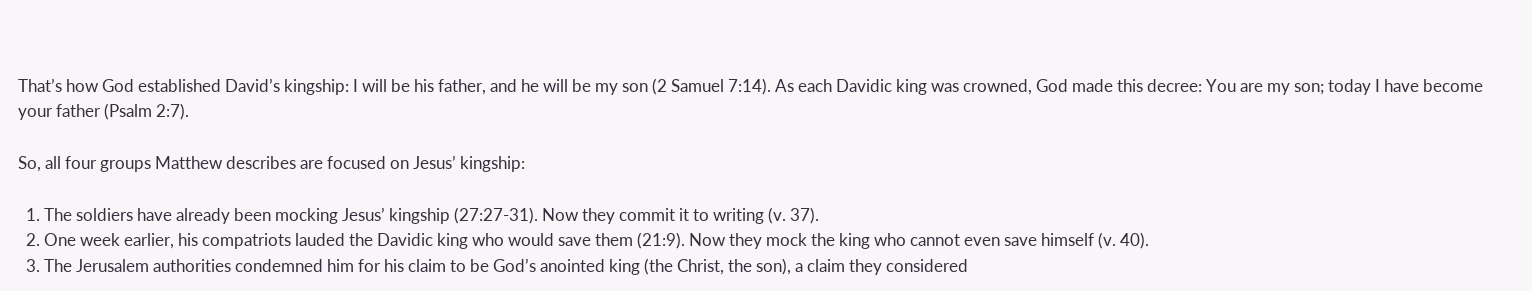That’s how God established David’s kingship: I will be his father, and he will be my son (2 Samuel 7:14). As each Davidic king was crowned, God made this decree: You are my son; today I have become your father (Psalm 2:7).

So, all four groups Matthew describes are focused on Jesus’ kingship:

  1. The soldiers have already been mocking Jesus’ kingship (27:27-31). Now they commit it to writing (v. 37).
  2. One week earlier, his compatriots lauded the Davidic king who would save them (21:9). Now they mock the king who cannot even save himself (v. 40).
  3. The Jerusalem authorities condemned him for his claim to be God’s anointed king (the Christ, the son), a claim they considered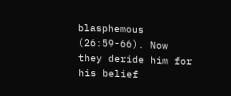blasphemous (26:59-66). Now they deride him for his belief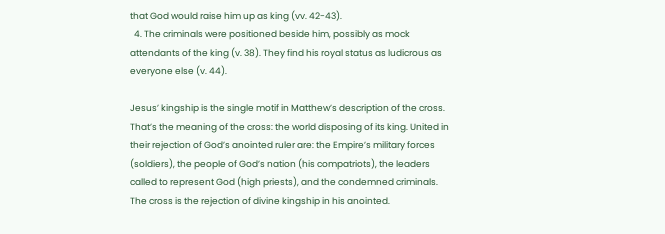that God would raise him up as king (vv. 42-43).
  4. The criminals were positioned beside him, possibly as mock attendants of the king (v. 38). They find his royal status as ludicrous as everyone else (v. 44).

Jesus’ kingship is the single motif in Matthew’s description of the cross. That’s the meaning of the cross: the world disposing of its king. United in their rejection of God’s anointed ruler are: the Empire’s military forces (soldiers), the people of God’s nation (his compatriots), the leaders called to represent God (high priests), and the condemned criminals. The cross is the rejection of divine kingship in his anointed.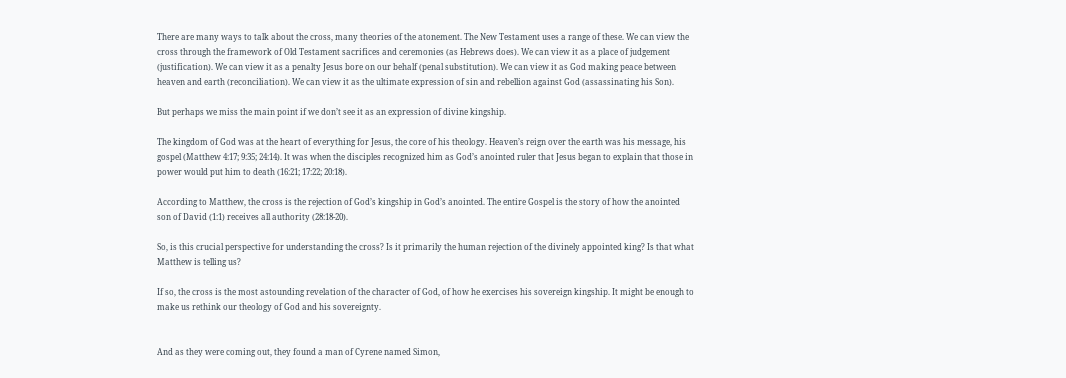There are many ways to talk about the cross, many theories of the atonement. The New Testament uses a range of these. We can view the cross through the framework of Old Testament sacrifices and ceremonies (as Hebrews does). We can view it as a place of judgement (justification). We can view it as a penalty Jesus bore on our behalf (penal substitution). We can view it as God making peace between heaven and earth (reconciliation). We can view it as the ultimate expression of sin and rebellion against God (assassinating his Son).

But perhaps we miss the main point if we don’t see it as an expression of divine kingship.

The kingdom of God was at the heart of everything for Jesus, the core of his theology. Heaven’s reign over the earth was his message, his gospel (Matthew 4:17; 9:35; 24:14). It was when the disciples recognized him as God’s anointed ruler that Jesus began to explain that those in power would put him to death (16:21; 17:22; 20:18).

According to Matthew, the cross is the rejection of God’s kingship in God’s anointed. The entire Gospel is the story of how the anointed son of David (1:1) receives all authority (28:18-20).

So, is this crucial perspective for understanding the cross? Is it primarily the human rejection of the divinely appointed king? Is that what Matthew is telling us?

If so, the cross is the most astounding revelation of the character of God, of how he exercises his sovereign kingship. It might be enough to make us rethink our theology of God and his sovereignty.


And as they were coming out, they found a man of Cyrene named Simon,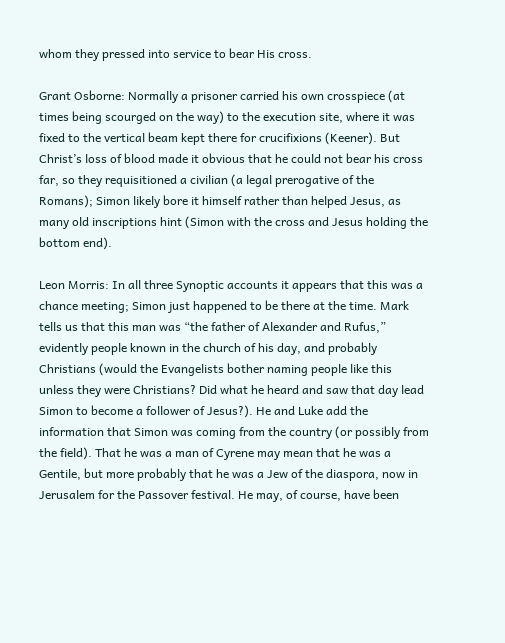whom they pressed into service to bear His cross.

Grant Osborne: Normally a prisoner carried his own crosspiece (at times being scourged on the way) to the execution site, where it was fixed to the vertical beam kept there for crucifixions (Keener). But Christ’s loss of blood made it obvious that he could not bear his cross far, so they requisitioned a civilian (a legal prerogative of the Romans); Simon likely bore it himself rather than helped Jesus, as many old inscriptions hint (Simon with the cross and Jesus holding the bottom end).

Leon Morris: In all three Synoptic accounts it appears that this was a chance meeting; Simon just happened to be there at the time. Mark tells us that this man was “the father of Alexander and Rufus,” evidently people known in the church of his day, and probably Christians (would the Evangelists bother naming people like this unless they were Christians? Did what he heard and saw that day lead Simon to become a follower of Jesus?). He and Luke add the information that Simon was coming from the country (or possibly from the field). That he was a man of Cyrene may mean that he was a Gentile, but more probably that he was a Jew of the diaspora, now in Jerusalem for the Passover festival. He may, of course, have been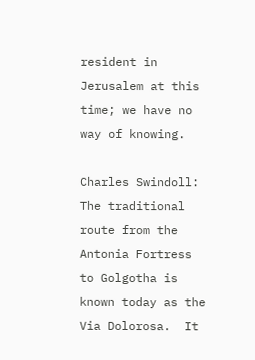resident in Jerusalem at this time; we have no way of knowing.

Charles Swindoll: The traditional route from the Antonia Fortress to Golgotha is known today as the Via Dolorosa.  It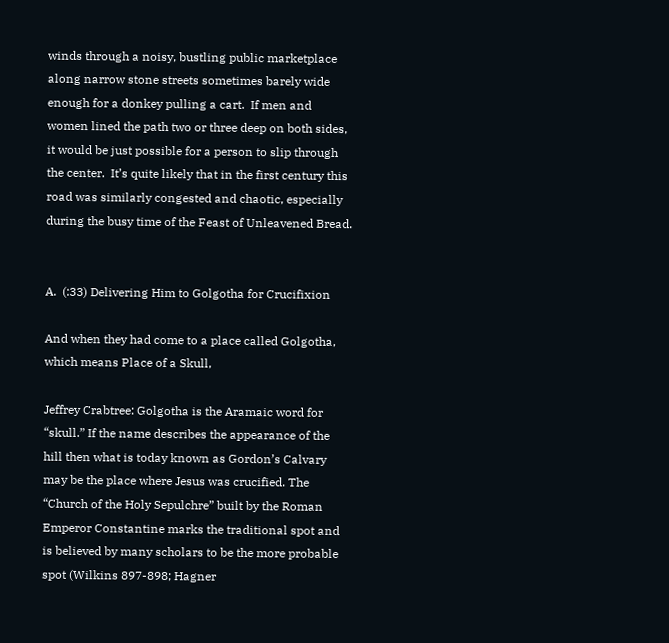winds through a noisy, bustling public marketplace along narrow stone streets sometimes barely wide enough for a donkey pulling a cart.  If men and women lined the path two or three deep on both sides, it would be just possible for a person to slip through the center.  It’s quite likely that in the first century this road was similarly congested and chaotic, especially during the busy time of the Feast of Unleavened Bread.


A.  (:33) Delivering Him to Golgotha for Crucifixion

And when they had come to a place called Golgotha, which means Place of a Skull,

Jeffrey Crabtree: Golgotha is the Aramaic word for “skull.” If the name describes the appearance of the hill then what is today known as Gordon’s Calvary may be the place where Jesus was crucified. The “Church of the Holy Sepulchre” built by the Roman Emperor Constantine marks the traditional spot and is believed by many scholars to be the more probable spot (Wilkins 897-898; Hagner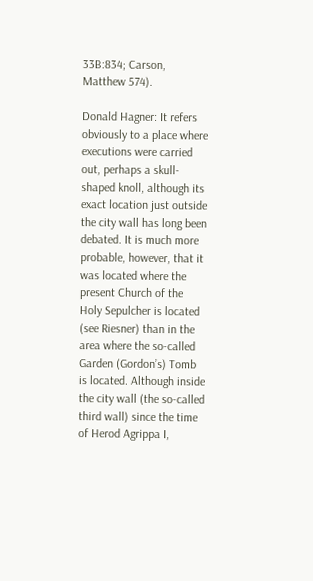33B:834; Carson, Matthew 574).

Donald Hagner: It refers obviously to a place where executions were carried out, perhaps a skull-shaped knoll, although its exact location just outside the city wall has long been debated. It is much more probable, however, that it was located where the present Church of the Holy Sepulcher is located (see Riesner) than in the area where the so-called Garden (Gordon’s) Tomb is located. Although inside the city wall (the so-called third wall) since the time of Herod Agrippa I,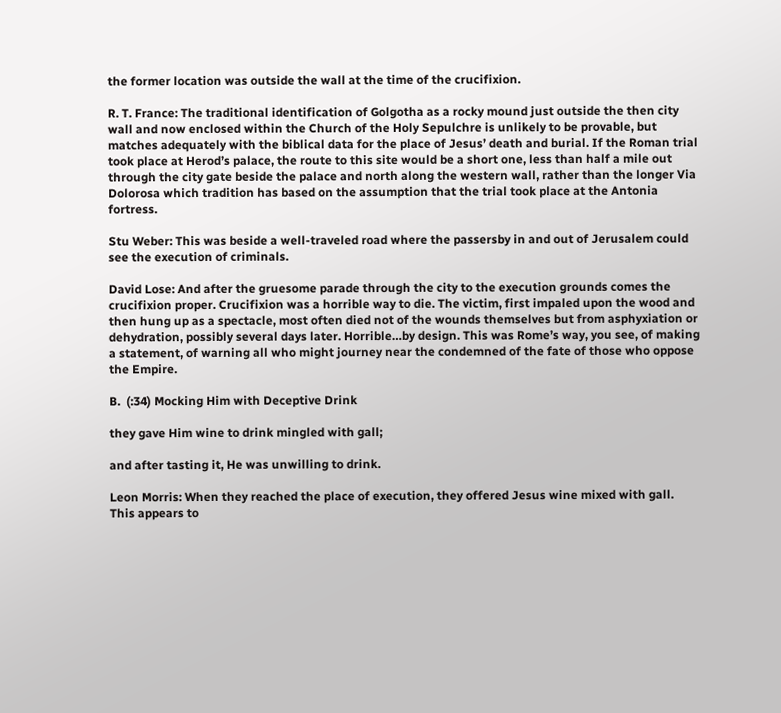the former location was outside the wall at the time of the crucifixion.

R. T. France: The traditional identification of Golgotha as a rocky mound just outside the then city wall and now enclosed within the Church of the Holy Sepulchre is unlikely to be provable, but matches adequately with the biblical data for the place of Jesus’ death and burial. If the Roman trial took place at Herod’s palace, the route to this site would be a short one, less than half a mile out through the city gate beside the palace and north along the western wall, rather than the longer Via Dolorosa which tradition has based on the assumption that the trial took place at the Antonia fortress.

Stu Weber: This was beside a well-traveled road where the passersby in and out of Jerusalem could see the execution of criminals.

David Lose: And after the gruesome parade through the city to the execution grounds comes the crucifixion proper. Crucifixion was a horrible way to die. The victim, first impaled upon the wood and then hung up as a spectacle, most often died not of the wounds themselves but from asphyxiation or dehydration, possibly several days later. Horrible…by design. This was Rome’s way, you see, of making a statement, of warning all who might journey near the condemned of the fate of those who oppose the Empire.

B.  (:34) Mocking Him with Deceptive Drink

they gave Him wine to drink mingled with gall;

and after tasting it, He was unwilling to drink.

Leon Morris: When they reached the place of execution, they offered Jesus wine mixed with gall.  This appears to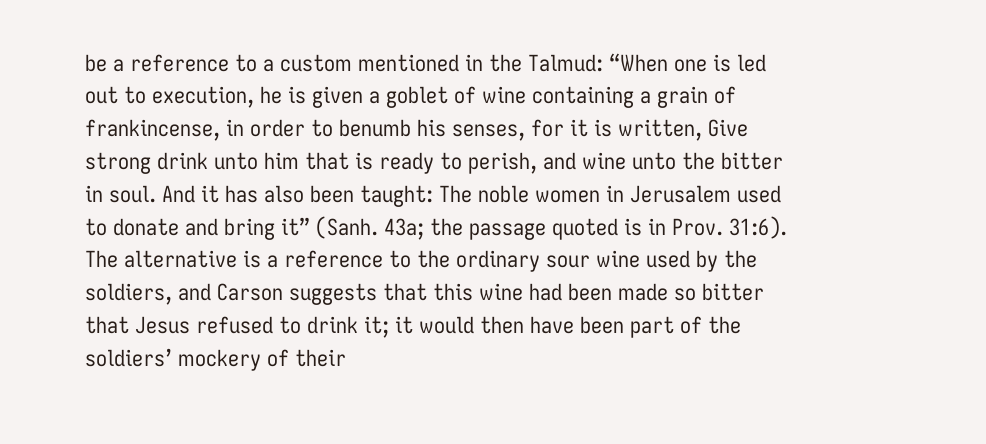be a reference to a custom mentioned in the Talmud: “When one is led out to execution, he is given a goblet of wine containing a grain of frankincense, in order to benumb his senses, for it is written, Give strong drink unto him that is ready to perish, and wine unto the bitter in soul. And it has also been taught: The noble women in Jerusalem used to donate and bring it” (Sanh. 43a; the passage quoted is in Prov. 31:6). The alternative is a reference to the ordinary sour wine used by the soldiers, and Carson suggests that this wine had been made so bitter that Jesus refused to drink it; it would then have been part of the soldiers’ mockery of their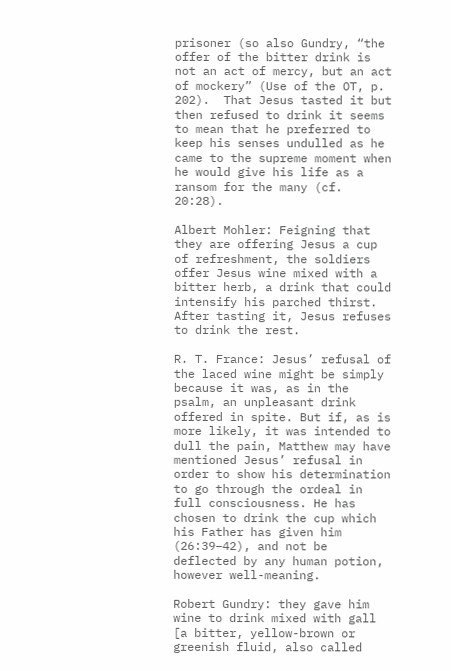prisoner (so also Gundry, “the offer of the bitter drink is not an act of mercy, but an act of mockery” (Use of the OT, p. 202).  That Jesus tasted it but then refused to drink it seems to mean that he preferred to keep his senses undulled as he came to the supreme moment when he would give his life as a ransom for the many (cf. 20:28).

Albert Mohler: Feigning that they are offering Jesus a cup of refreshment, the soldiers offer Jesus wine mixed with a bitter herb, a drink that could intensify his parched thirst.  After tasting it, Jesus refuses to drink the rest.

R. T. France: Jesus’ refusal of the laced wine might be simply because it was, as in the psalm, an unpleasant drink offered in spite. But if, as is more likely, it was intended to dull the pain, Matthew may have mentioned Jesus’ refusal in order to show his determination to go through the ordeal in full consciousness. He has chosen to drink the cup which his Father has given him (26:39–42), and not be deflected by any human potion, however well-meaning.

Robert Gundry: they gave him wine to drink mixed with gall [a bitter, yellow-brown or greenish fluid, also called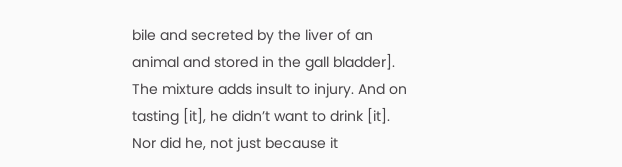bile and secreted by the liver of an animal and stored in the gall bladder]. The mixture adds insult to injury. And on tasting [it], he didn’t want to drink [it]. Nor did he, not just because it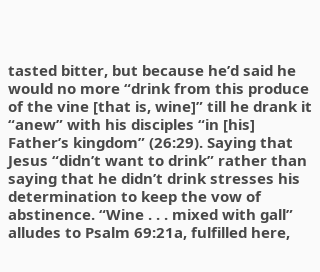tasted bitter, but because he’d said he would no more “drink from this produce of the vine [that is, wine]” till he drank it “anew” with his disciples “in [his] Father’s kingdom” (26:29). Saying that Jesus “didn’t want to drink” rather than saying that he didn’t drink stresses his determination to keep the vow of abstinence. “Wine . . . mixed with gall” alludes to Psalm 69:21a, fulfilled here,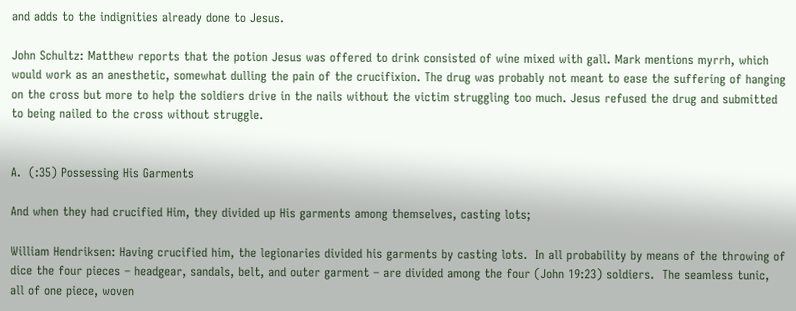and adds to the indignities already done to Jesus.

John Schultz: Matthew reports that the potion Jesus was offered to drink consisted of wine mixed with gall. Mark mentions myrrh, which would work as an anesthetic, somewhat dulling the pain of the crucifixion. The drug was probably not meant to ease the suffering of hanging on the cross but more to help the soldiers drive in the nails without the victim struggling too much. Jesus refused the drug and submitted to being nailed to the cross without struggle.


A.  (:35) Possessing His Garments

And when they had crucified Him, they divided up His garments among themselves, casting lots;

William Hendriksen: Having crucified him, the legionaries divided his garments by casting lots.  In all probability by means of the throwing of dice the four pieces – headgear, sandals, belt, and outer garment – are divided among the four (John 19:23) soldiers.  The seamless tunic, all of one piece, woven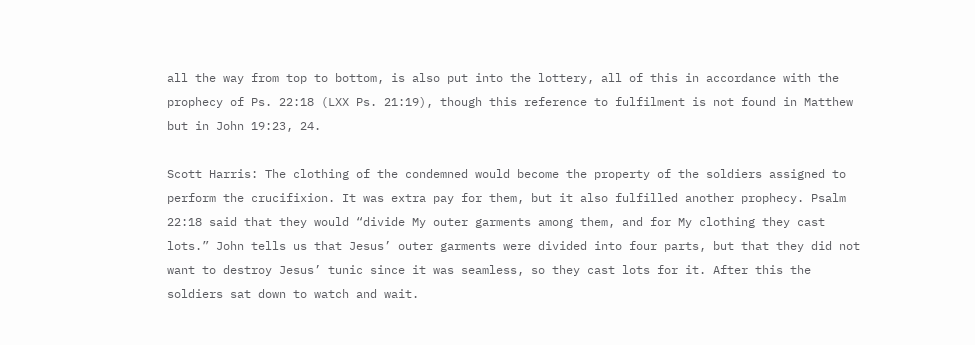all the way from top to bottom, is also put into the lottery, all of this in accordance with the prophecy of Ps. 22:18 (LXX Ps. 21:19), though this reference to fulfilment is not found in Matthew but in John 19:23, 24.

Scott Harris: The clothing of the condemned would become the property of the soldiers assigned to perform the crucifixion. It was extra pay for them, but it also fulfilled another prophecy. Psalm 22:18 said that they would “divide My outer garments among them, and for My clothing they cast lots.” John tells us that Jesus’ outer garments were divided into four parts, but that they did not want to destroy Jesus’ tunic since it was seamless, so they cast lots for it. After this the soldiers sat down to watch and wait.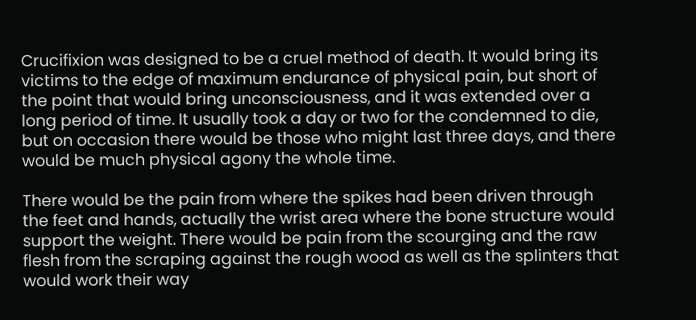Crucifixion was designed to be a cruel method of death. It would bring its victims to the edge of maximum endurance of physical pain, but short of the point that would bring unconsciousness, and it was extended over a long period of time. It usually took a day or two for the condemned to die, but on occasion there would be those who might last three days, and there would be much physical agony the whole time.

There would be the pain from where the spikes had been driven through the feet and hands, actually the wrist area where the bone structure would support the weight. There would be pain from the scourging and the raw flesh from the scraping against the rough wood as well as the splinters that would work their way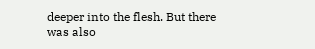deeper into the flesh. But there was also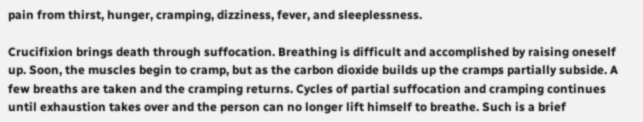pain from thirst, hunger, cramping, dizziness, fever, and sleeplessness.

Crucifixion brings death through suffocation. Breathing is difficult and accomplished by raising oneself up. Soon, the muscles begin to cramp, but as the carbon dioxide builds up the cramps partially subside. A few breaths are taken and the cramping returns. Cycles of partial suffocation and cramping continues until exhaustion takes over and the person can no longer lift himself to breathe. Such is a brief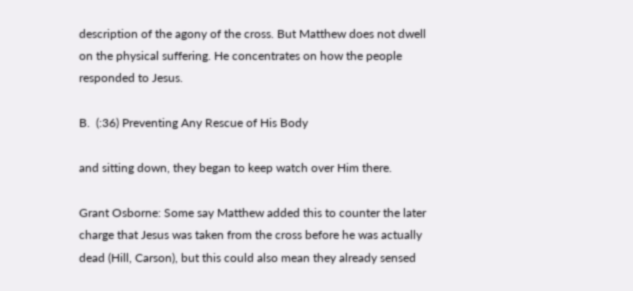description of the agony of the cross. But Matthew does not dwell on the physical suffering. He concentrates on how the people responded to Jesus.

B.  (:36) Preventing Any Rescue of His Body

and sitting down, they began to keep watch over Him there.

Grant Osborne: Some say Matthew added this to counter the later charge that Jesus was taken from the cross before he was actually dead (Hill, Carson), but this could also mean they already sensed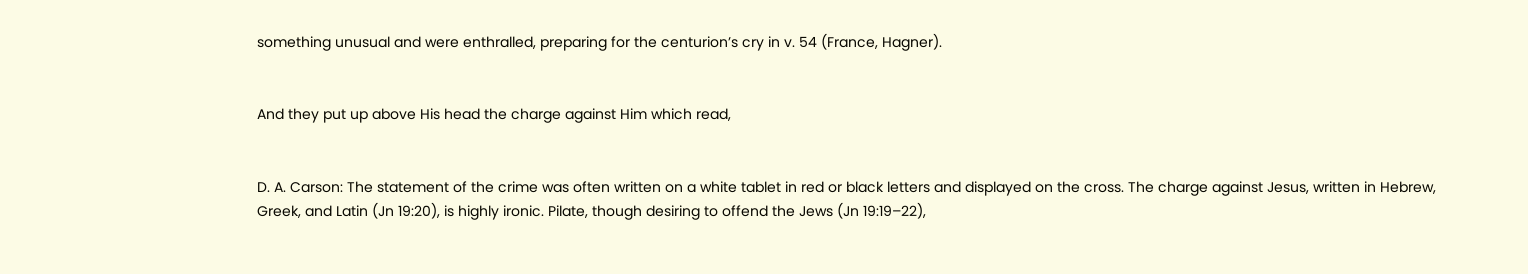something unusual and were enthralled, preparing for the centurion’s cry in v. 54 (France, Hagner).


And they put up above His head the charge against Him which read,


D. A. Carson: The statement of the crime was often written on a white tablet in red or black letters and displayed on the cross. The charge against Jesus, written in Hebrew, Greek, and Latin (Jn 19:20), is highly ironic. Pilate, though desiring to offend the Jews (Jn 19:19–22),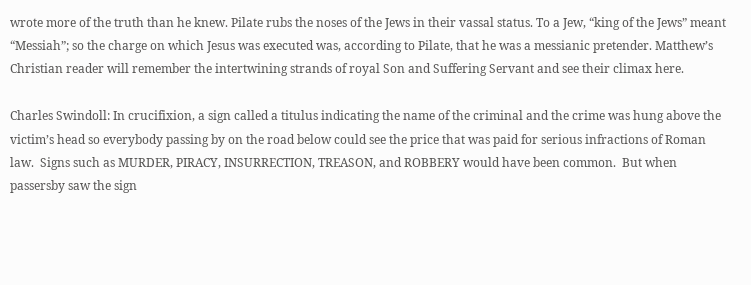wrote more of the truth than he knew. Pilate rubs the noses of the Jews in their vassal status. To a Jew, “king of the Jews” meant “Messiah”; so the charge on which Jesus was executed was, according to Pilate, that he was a messianic pretender. Matthew’s Christian reader will remember the intertwining strands of royal Son and Suffering Servant and see their climax here.

Charles Swindoll: In crucifixion, a sign called a titulus indicating the name of the criminal and the crime was hung above the victim’s head so everybody passing by on the road below could see the price that was paid for serious infractions of Roman law.  Signs such as MURDER, PIRACY, INSURRECTION, TREASON, and ROBBERY would have been common.  But when passersby saw the sign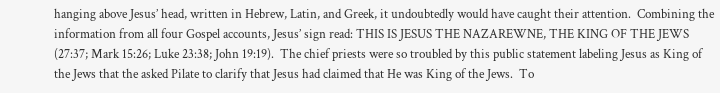hanging above Jesus’ head, written in Hebrew, Latin, and Greek, it undoubtedly would have caught their attention.  Combining the information from all four Gospel accounts, Jesus’ sign read: THIS IS JESUS THE NAZAREWNE, THE KING OF THE JEWS (27:37; Mark 15:26; Luke 23:38; John 19:19).  The chief priests were so troubled by this public statement labeling Jesus as King of the Jews that the asked Pilate to clarify that Jesus had claimed that He was King of the Jews.  To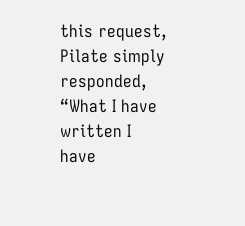this request, Pilate simply responded, “What I have written I have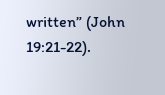written” (John 19:21-22).